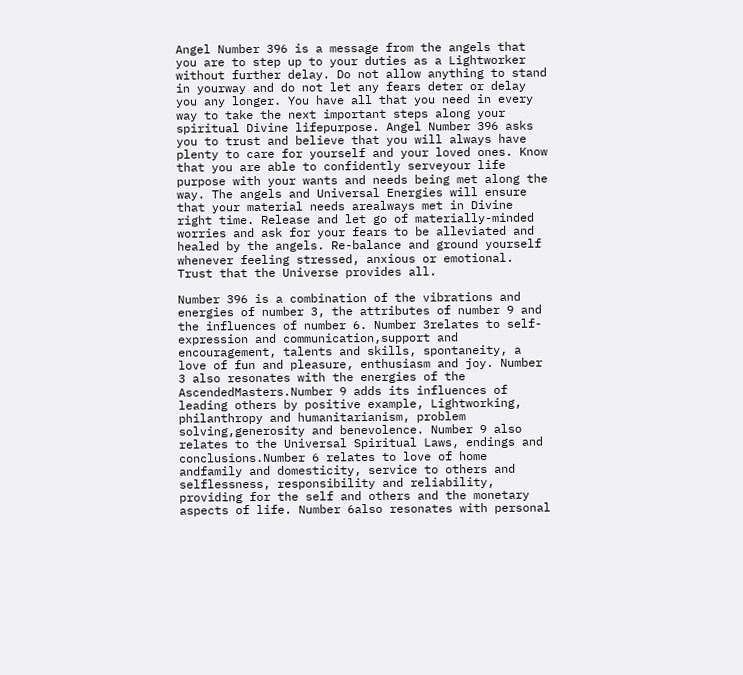Angel Number 396 is a message from the angels that you are to step up to your duties as a Lightworker without further delay. Do not allow anything to stand in yourway and do not let any fears deter or delay you any longer. You have all that you need in every way to take the next important steps along your spiritual Divine lifepurpose. Angel Number 396 asks you to trust and believe that you will always have plenty to care for yourself and your loved ones. Know that you are able to confidently serveyour life purpose with your wants and needs being met along the way. The angels and Universal Energies will ensure that your material needs arealways met in Divine right time. Release and let go of materially-minded worries and ask for your fears to be alleviated and healed by the angels. Re-balance and ground yourself whenever feeling stressed, anxious or emotional. Trust that the Universe provides all.

Number 396 is a combination of the vibrations and energies of number 3, the attributes of number 9 and the influences of number 6. Number 3relates to self-expression and communication,support and encouragement, talents and skills, spontaneity, a love of fun and pleasure, enthusiasm and joy. Number 3 also resonates with the energies of the AscendedMasters.Number 9 adds its influences of leading others by positive example, Lightworking, philanthropy and humanitarianism, problem solving,generosity and benevolence. Number 9 also relates to the Universal Spiritual Laws, endings and conclusions.Number 6 relates to love of home andfamily and domesticity, service to others and selflessness, responsibility and reliability, providing for the self and others and the monetary aspects of life. Number 6also resonates with personal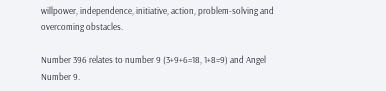willpower, independence, initiative, action, problem-solving and overcoming obstacles.

Number 396 relates to number 9 (3+9+6=18, 1+8=9) and Angel Number 9.